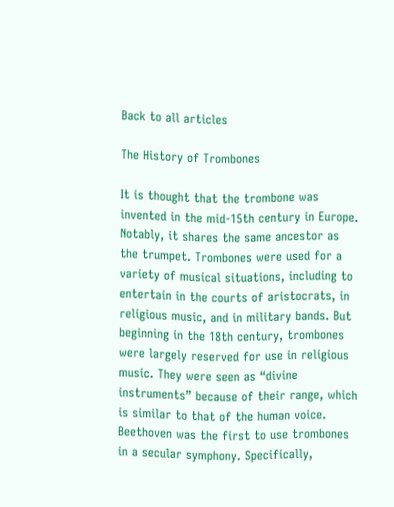Back to all articles

The History of Trombones

It is thought that the trombone was invented in the mid-15th century in Europe. Notably, it shares the same ancestor as the trumpet. Trombones were used for a variety of musical situations, including to entertain in the courts of aristocrats, in religious music, and in military bands. But beginning in the 18th century, trombones were largely reserved for use in religious music. They were seen as “divine instruments” because of their range, which is similar to that of the human voice. Beethoven was the first to use trombones in a secular symphony. Specifically,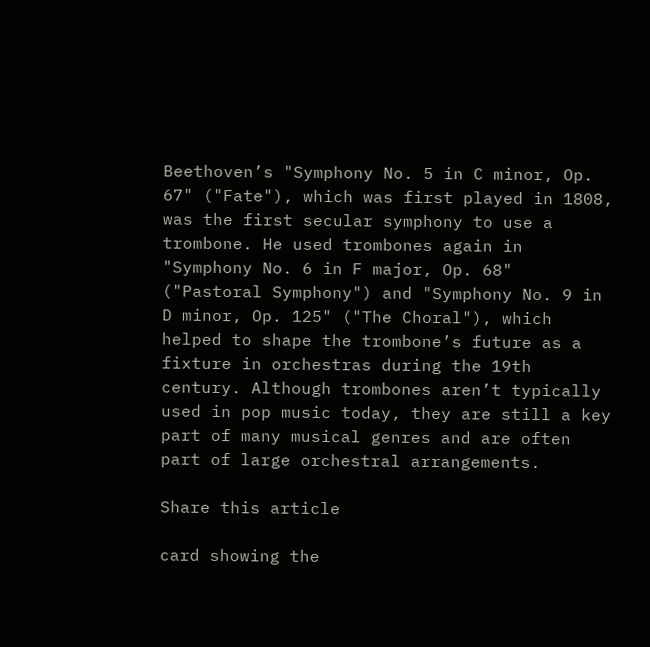Beethoven’s "Symphony No. 5 in C minor, Op. 67" ("Fate"), which was first played in 1808, was the first secular symphony to use a trombone. He used trombones again in "Symphony No. 6 in F major, Op. 68" ("Pastoral Symphony") and "Symphony No. 9 in D minor, Op. 125" ("The Choral"), which helped to shape the trombone’s future as a fixture in orchestras during the 19th century. Although trombones aren’t typically used in pop music today, they are still a key part of many musical genres and are often part of large orchestral arrangements.

Share this article

card showing the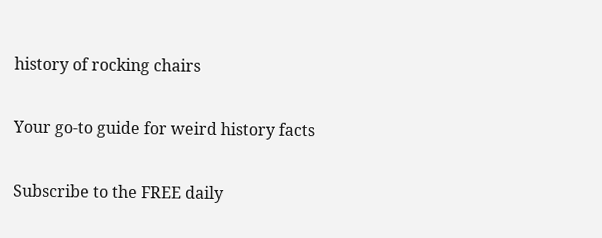history of rocking chairs

Your go-to guide for weird history facts

Subscribe to the FREE daily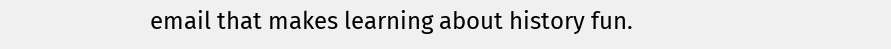email that makes learning about history fun.